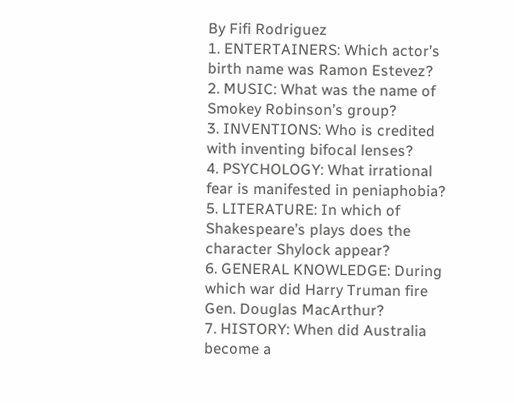By Fifi Rodriguez
1. ENTERTAINERS: Which actor’s birth name was Ramon Estevez?
2. MUSIC: What was the name of Smokey Robinson’s group?
3. INVENTIONS: Who is credited with inventing bifocal lenses?
4. PSYCHOLOGY: What irrational fear is manifested in peniaphobia?
5. LITERATURE: In which of Shakespeare’s plays does the character Shylock appear?
6. GENERAL KNOWLEDGE: During which war did Harry Truman fire Gen. Douglas MacArthur?
7. HISTORY: When did Australia become a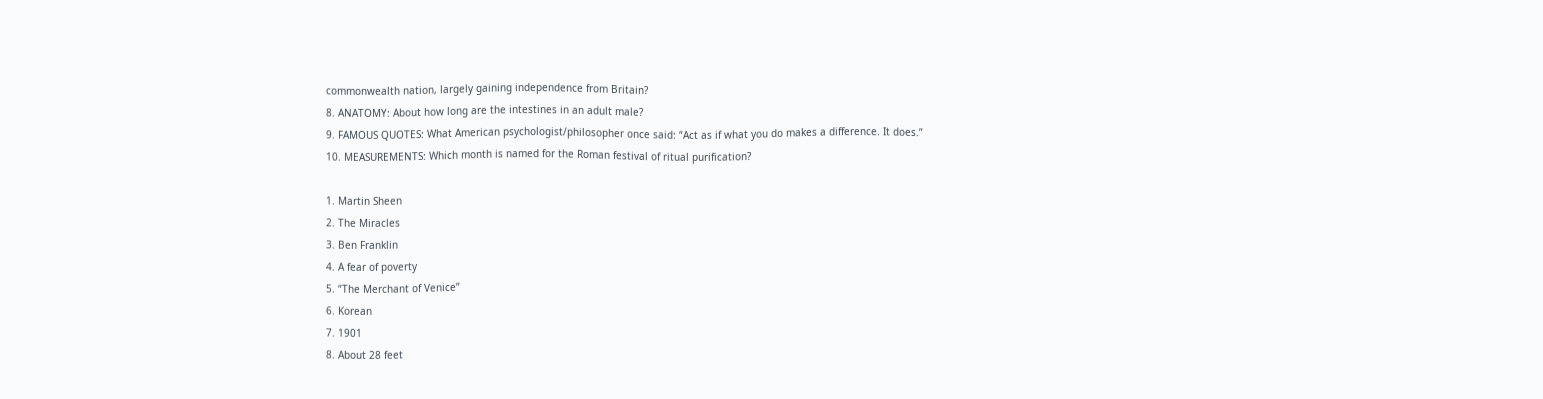commonwealth nation, largely gaining independence from Britain?
8. ANATOMY: About how long are the intestines in an adult male?
9. FAMOUS QUOTES: What American psychologist/philosopher once said: “Act as if what you do makes a difference. It does.”
10. MEASUREMENTS: Which month is named for the Roman festival of ritual purification?

1. Martin Sheen
2. The Miracles
3. Ben Franklin
4. A fear of poverty
5. “The Merchant of Venice”
6. Korean
7. 1901
8. About 28 feet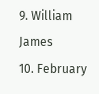9. William James
10. February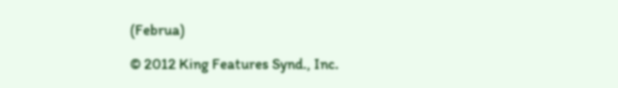(Februa)

© 2012 King Features Synd., Inc.